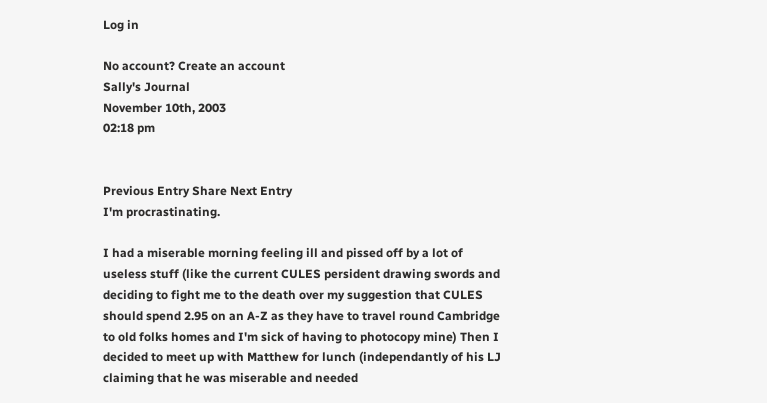Log in

No account? Create an account
Sally's Journal
November 10th, 2003
02:18 pm


Previous Entry Share Next Entry
I'm procrastinating.

I had a miserable morning feeling ill and pissed off by a lot of useless stuff (like the current CULES persident drawing swords and deciding to fight me to the death over my suggestion that CULES should spend 2.95 on an A-Z as they have to travel round Cambridge to old folks homes and I'm sick of having to photocopy mine) Then I decided to meet up with Matthew for lunch (independantly of his LJ claiming that he was miserable and needed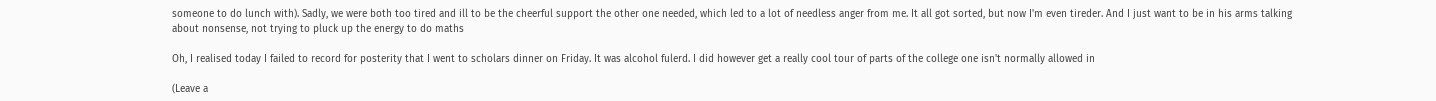someone to do lunch with). Sadly, we were both too tired and ill to be the cheerful support the other one needed, which led to a lot of needless anger from me. It all got sorted, but now I'm even tireder. And I just want to be in his arms talking about nonsense, not trying to pluck up the energy to do maths

Oh, I realised today I failed to record for posterity that I went to scholars dinner on Friday. It was alcohol fulerd. I did however get a really cool tour of parts of the college one isn't normally allowed in

(Leave a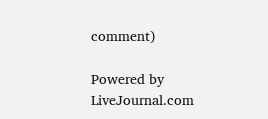comment)

Powered by LiveJournal.com